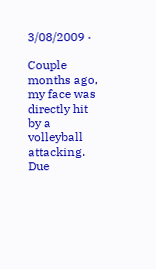3/08/2009 ·

Couple months ago, my face was directly hit by a volleyball attacking. Due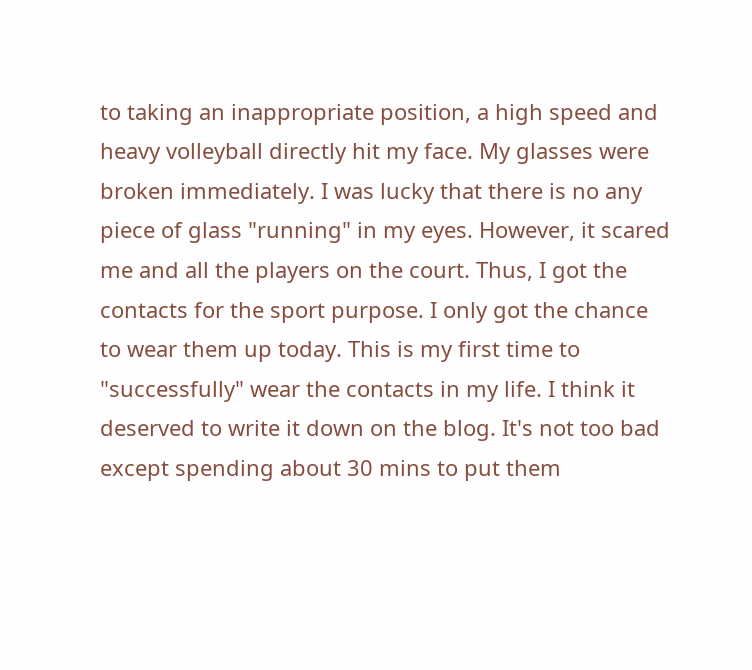to taking an inappropriate position, a high speed and heavy volleyball directly hit my face. My glasses were broken immediately. I was lucky that there is no any piece of glass "running" in my eyes. However, it scared me and all the players on the court. Thus, I got the contacts for the sport purpose. I only got the chance to wear them up today. This is my first time to "successfully" wear the contacts in my life. I think it deserved to write it down on the blog. It's not too bad except spending about 30 mins to put them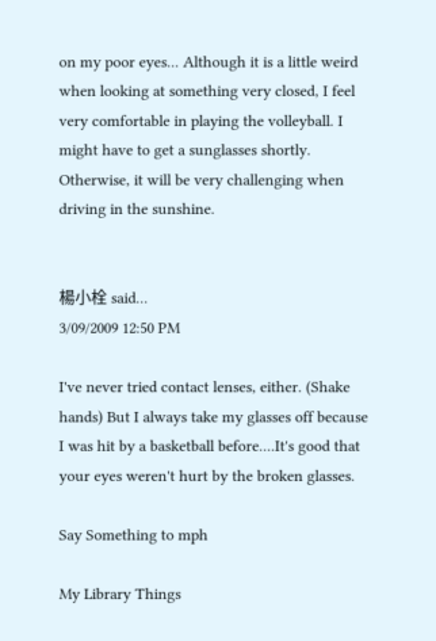on my poor eyes... Although it is a little weird when looking at something very closed, I feel very comfortable in playing the volleyball. I might have to get a sunglasses shortly. Otherwise, it will be very challenging when driving in the sunshine.


楊小栓 said...
3/09/2009 12:50 PM

I've never tried contact lenses, either. (Shake hands) But I always take my glasses off because I was hit by a basketball before....It's good that your eyes weren't hurt by the broken glasses.

Say Something to mph

My Library Things